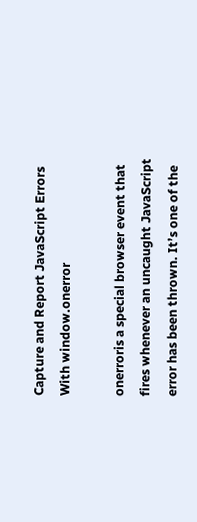Capture and Report JavaScript Errors With window.onerror

onerroris a special browser event that fires whenever an uncaught JavaScript error has been thrown. It’s one of the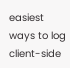easiest ways to log client-side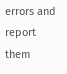errors and report them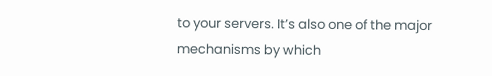to your servers. It’s also one of the major mechanisms by which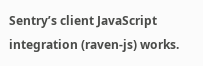Sentry’s client JavaScript integration (raven-js) works.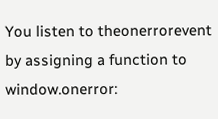You listen to theonerrorevent by assigning a function to window.onerror: